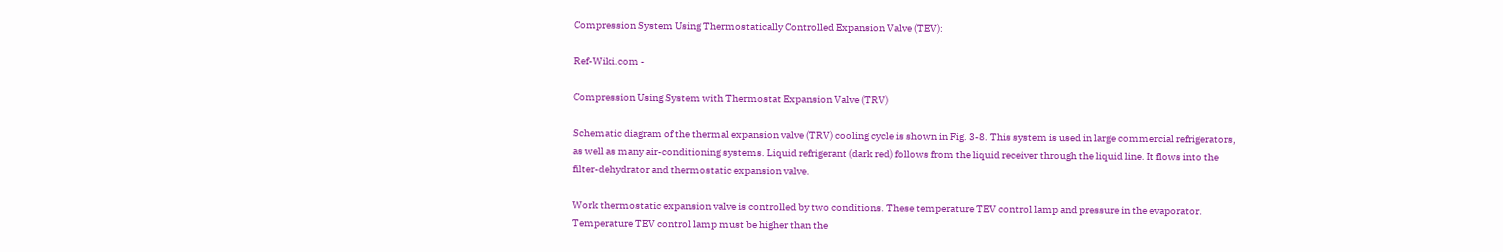Compression System Using Thermostatically Controlled Expansion Valve (TEV):

Ref-Wiki.com -

Compression Using System with Thermostat Expansion Valve (TRV)

Schematic diagram of the thermal expansion valve (TRV) cooling cycle is shown in Fig. 3-8. This system is used in large commercial refrigerators, as well as many air-conditioning systems. Liquid refrigerant (dark red) follows from the liquid receiver through the liquid line. It flows into the filter-dehydrator and thermostatic expansion valve.

Work thermostatic expansion valve is controlled by two conditions. These temperature TEV control lamp and pressure in the evaporator. Temperature TEV control lamp must be higher than the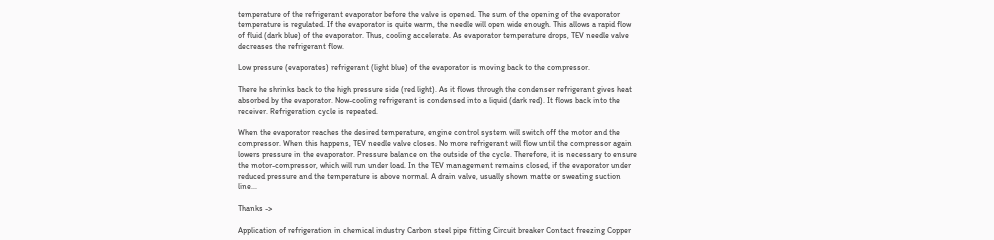temperature of the refrigerant evaporator before the valve is opened. The sum of the opening of the evaporator temperature is regulated. If the evaporator is quite warm, the needle will open wide enough. This allows a rapid flow of fluid (dark blue) of the evaporator. Thus, cooling accelerate. As evaporator temperature drops, TEV needle valve decreases the refrigerant flow.

Low pressure (evaporates) refrigerant (light blue) of the evaporator is moving back to the compressor.

There he shrinks back to the high pressure side (red light). As it flows through the condenser refrigerant gives heat absorbed by the evaporator. Now-cooling refrigerant is condensed into a liquid (dark red). It flows back into the receiver. Refrigeration cycle is repeated.

When the evaporator reaches the desired temperature, engine control system will switch off the motor and the compressor. When this happens, TEV needle valve closes. No more refrigerant will flow until the compressor again lowers pressure in the evaporator. Pressure balance on the outside of the cycle. Therefore, it is necessary to ensure the motor-compressor, which will run under load. In the TEV management remains closed, if the evaporator under reduced pressure and the temperature is above normal. A drain valve, usually shown matte or sweating suction line...

Thanks ->

Application of refrigeration in chemical industry Carbon steel pipe fitting Circuit breaker Contact freezing Copper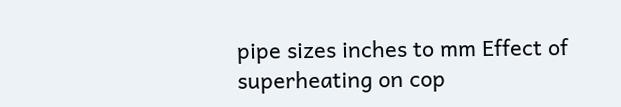pipe sizes inches to mm Effect of superheating on cop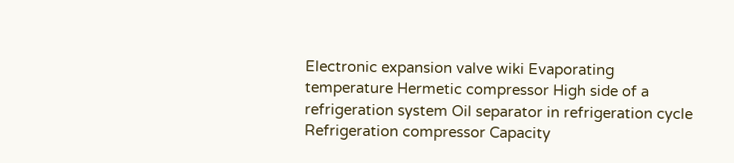Electronic expansion valve wiki Evaporating temperature Hermetic compressor High side of a refrigeration system Oil separator in refrigeration cycle Refrigeration compressor Capacity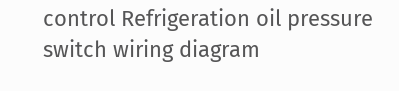control Refrigeration oil pressure switch wiring diagram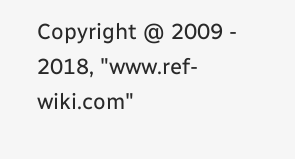Copyright @ 2009 - 2018, "www.ref-wiki.com"